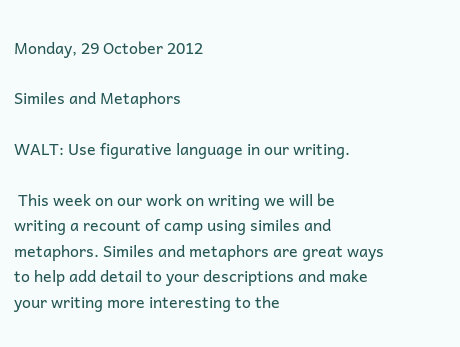Monday, 29 October 2012

Similes and Metaphors

WALT: Use figurative language in our writing.

 This week on our work on writing we will be writing a recount of camp using similes and metaphors. Similes and metaphors are great ways to help add detail to your descriptions and make your writing more interesting to the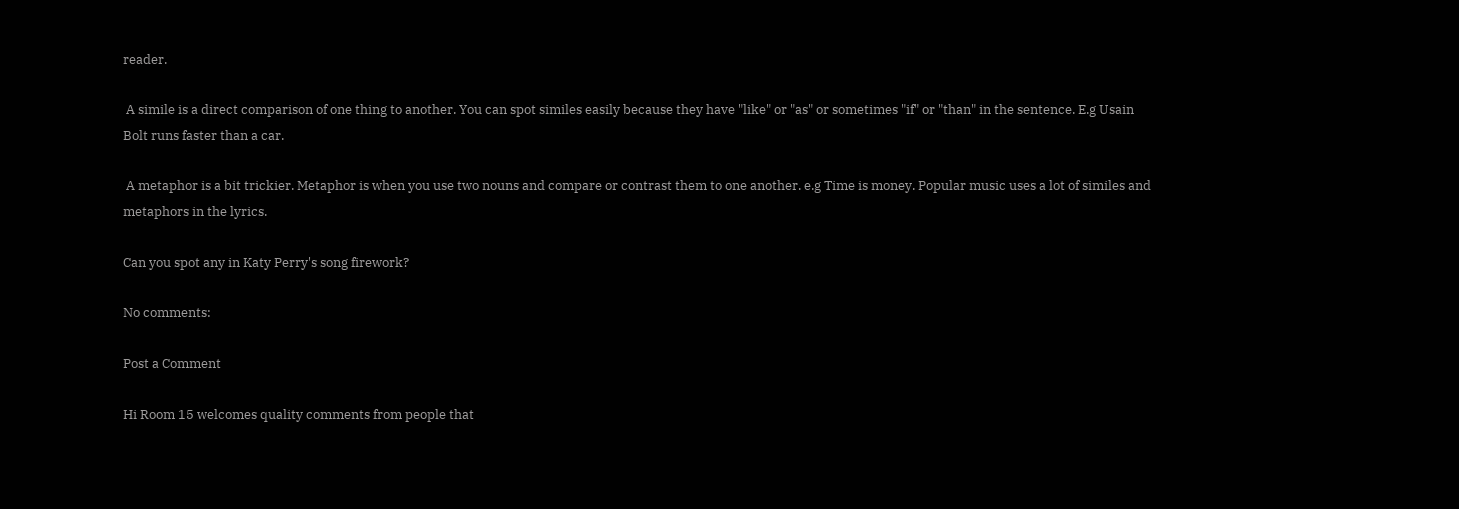reader.

 A simile is a direct comparison of one thing to another. You can spot similes easily because they have "like" or "as" or sometimes "if" or "than" in the sentence. E.g Usain Bolt runs faster than a car.

 A metaphor is a bit trickier. Metaphor is when you use two nouns and compare or contrast them to one another. e.g Time is money. Popular music uses a lot of similes and metaphors in the lyrics.

Can you spot any in Katy Perry's song firework?

No comments:

Post a Comment

Hi Room 15 welcomes quality comments from people that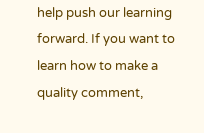help push our learning forward. If you want to learn how to make a quality comment,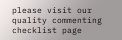please visit our quality commenting checklist page